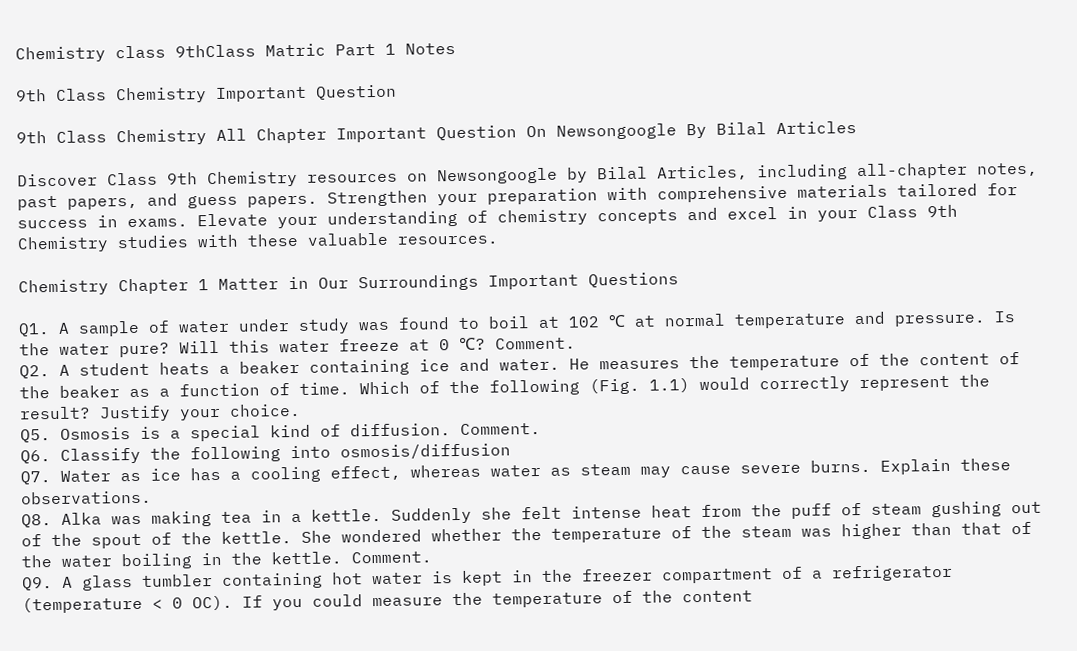Chemistry class 9thClass Matric Part 1 Notes

9th Class Chemistry Important Question

9th Class Chemistry All Chapter Important Question On Newsongoogle By Bilal Articles

Discover Class 9th Chemistry resources on Newsongoogle by Bilal Articles, including all-chapter notes, past papers, and guess papers. Strengthen your preparation with comprehensive materials tailored for success in exams. Elevate your understanding of chemistry concepts and excel in your Class 9th Chemistry studies with these valuable resources.

Chemistry Chapter 1 Matter in Our Surroundings Important Questions

Q1. A sample of water under study was found to boil at 102 ℃ at normal temperature and pressure. Is the water pure? Will this water freeze at 0 ℃? Comment.
Q2. A student heats a beaker containing ice and water. He measures the temperature of the content of the beaker as a function of time. Which of the following (Fig. 1.1) would correctly represent the result? Justify your choice.
Q5. Osmosis is a special kind of diffusion. Comment.
Q6. Classify the following into osmosis/diffusion
Q7. Water as ice has a cooling effect, whereas water as steam may cause severe burns. Explain these observations.
Q8. Alka was making tea in a kettle. Suddenly she felt intense heat from the puff of steam gushing out of the spout of the kettle. She wondered whether the temperature of the steam was higher than that of the water boiling in the kettle. Comment.
Q9. A glass tumbler containing hot water is kept in the freezer compartment of a refrigerator (temperature < 0 OC). If you could measure the temperature of the content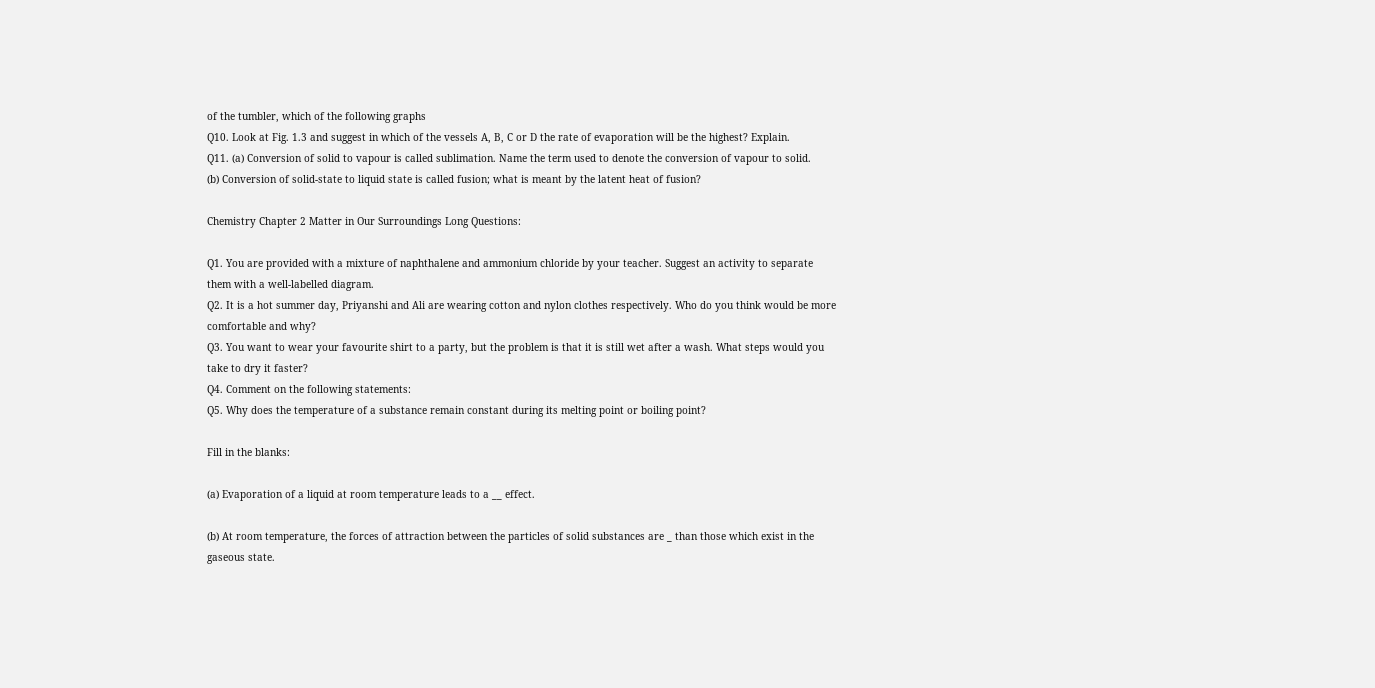of the tumbler, which of the following graphs
Q10. Look at Fig. 1.3 and suggest in which of the vessels A, B, C or D the rate of evaporation will be the highest? Explain.
Q11. (a) Conversion of solid to vapour is called sublimation. Name the term used to denote the conversion of vapour to solid.
(b) Conversion of solid-state to liquid state is called fusion; what is meant by the latent heat of fusion?

Chemistry Chapter 2 Matter in Our Surroundings Long Questions:

Q1. You are provided with a mixture of naphthalene and ammonium chloride by your teacher. Suggest an activity to separate them with a well-labelled diagram.
Q2. It is a hot summer day, Priyanshi and Ali are wearing cotton and nylon clothes respectively. Who do you think would be more comfortable and why?
Q3. You want to wear your favourite shirt to a party, but the problem is that it is still wet after a wash. What steps would you take to dry it faster?
Q4. Comment on the following statements:
Q5. Why does the temperature of a substance remain constant during its melting point or boiling point?

Fill in the blanks:

(a) Evaporation of a liquid at room temperature leads to a __ effect.

(b) At room temperature, the forces of attraction between the particles of solid substances are _ than those which exist in the gaseous state.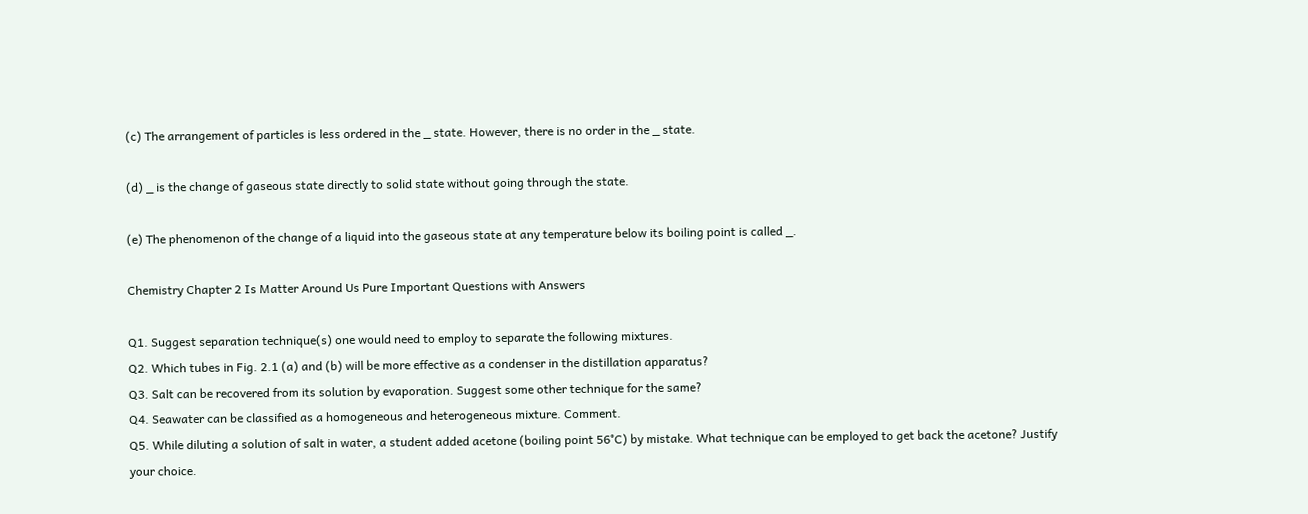(c) The arrangement of particles is less ordered in the _ state. However, there is no order in the _ state.

(d) _ is the change of gaseous state directly to solid state without going through the state.

(e) The phenomenon of the change of a liquid into the gaseous state at any temperature below its boiling point is called _.

Chemistry Chapter 2 Is Matter Around Us Pure Important Questions with Answers

Q1. Suggest separation technique(s) one would need to employ to separate the following mixtures.
Q2. Which tubes in Fig. 2.1 (a) and (b) will be more effective as a condenser in the distillation apparatus?
Q3. Salt can be recovered from its solution by evaporation. Suggest some other technique for the same?
Q4. Seawater can be classified as a homogeneous and heterogeneous mixture. Comment.
Q5. While diluting a solution of salt in water, a student added acetone (boiling point 56°C) by mistake. What technique can be employed to get back the acetone? Justify your choice.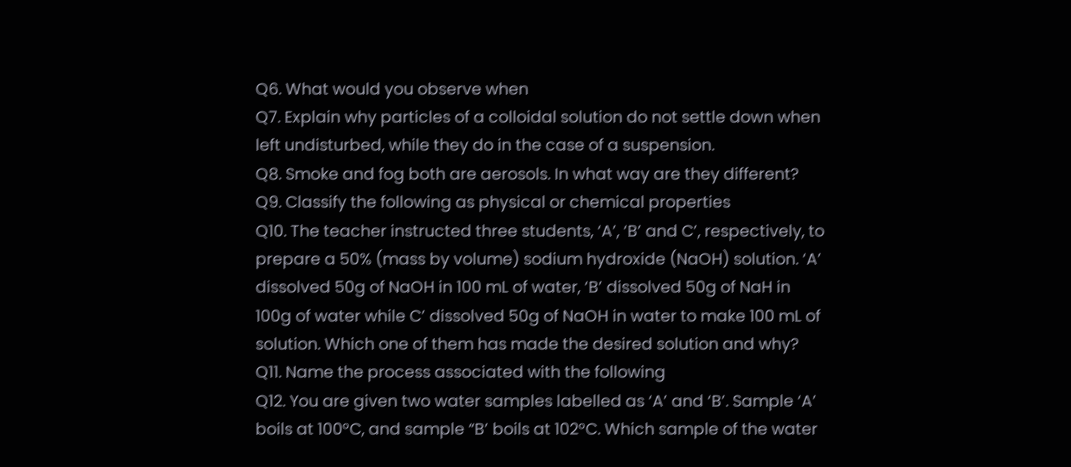Q6. What would you observe when
Q7. Explain why particles of a colloidal solution do not settle down when left undisturbed, while they do in the case of a suspension.
Q8. Smoke and fog both are aerosols. In what way are they different?
Q9. Classify the following as physical or chemical properties
Q10. The teacher instructed three students, ‘A’, ‘B’ and C’, respectively, to prepare a 50% (mass by volume) sodium hydroxide (NaOH) solution. ‘A’ dissolved 50g of NaOH in 100 mL of water, ‘B’ dissolved 50g of NaH in 100g of water while C’ dissolved 50g of NaOH in water to make 100 mL of solution. Which one of them has made the desired solution and why?
Q11. Name the process associated with the following
Q12. You are given two water samples labelled as ‘A’ and ‘B’. Sample ‘A’ boils at 100°C, and sample “B’ boils at 102°C. Which sample of the water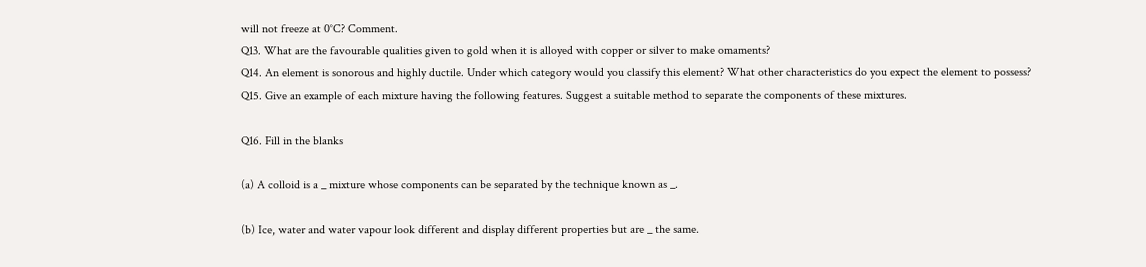will not freeze at 0°C? Comment.
Q13. What are the favourable qualities given to gold when it is alloyed with copper or silver to make omaments?
Q14. An element is sonorous and highly ductile. Under which category would you classify this element? What other characteristics do you expect the element to possess?
Q15. Give an example of each mixture having the following features. Suggest a suitable method to separate the components of these mixtures.

Q16. Fill in the blanks

(a) A colloid is a _ mixture whose components can be separated by the technique known as _.

(b) Ice, water and water vapour look different and display different properties but are _ the same.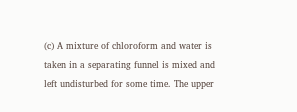(c) A mixture of chloroform and water is taken in a separating funnel is mixed and left undisturbed for some time. The upper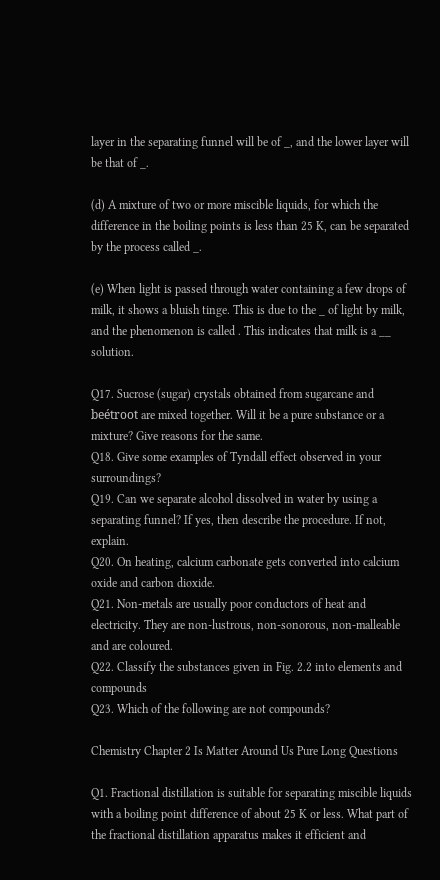layer in the separating funnel will be of _, and the lower layer will be that of _.

(d) A mixture of two or more miscible liquids, for which the difference in the boiling points is less than 25 K, can be separated by the process called _.

(e) When light is passed through water containing a few drops of milk, it shows a bluish tinge. This is due to the _ of light by milk, and the phenomenon is called . This indicates that milk is a __ solution.

Q17. Sucrose (sugar) crystals obtained from sugarcane and beétroot are mixed together. Will it be a pure substance or a mixture? Give reasons for the same.
Q18. Give some examples of Tyndall effect observed in your surroundings?
Q19. Can we separate alcohol dissolved in water by using a separating funnel? If yes, then describe the procedure. If not, explain.
Q20. On heating, calcium carbonate gets converted into calcium oxide and carbon dioxide.
Q21. Non-metals are usually poor conductors of heat and electricity. They are non-lustrous, non-sonorous, non-malleable and are coloured.
Q22. Classify the substances given in Fig. 2.2 into elements and compounds
Q23. Which of the following are not compounds?

Chemistry Chapter 2 Is Matter Around Us Pure Long Questions

Q1. Fractional distillation is suitable for separating miscible liquids with a boiling point difference of about 25 K or less. What part of the fractional distillation apparatus makes it efficient and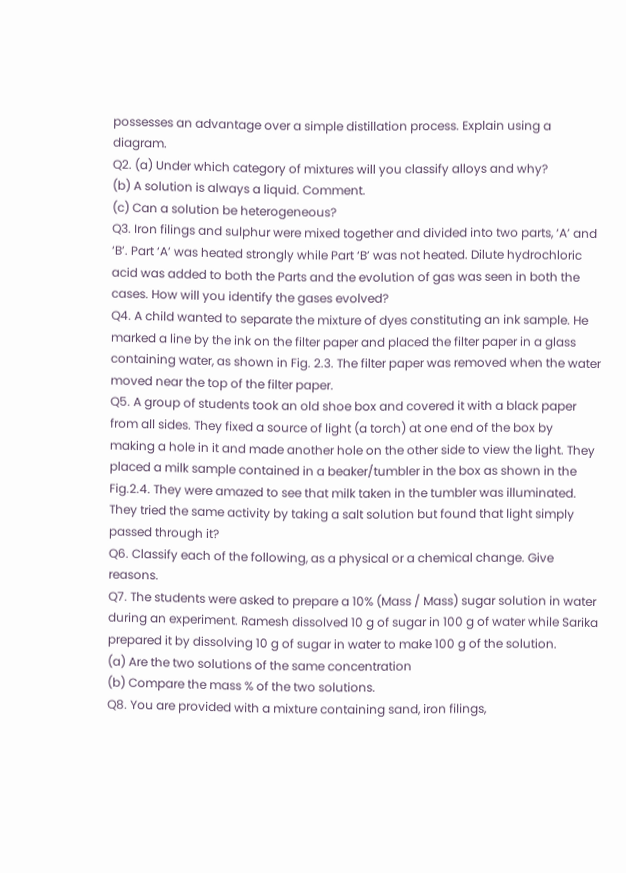possesses an advantage over a simple distillation process. Explain using a diagram.
Q2. (a) Under which category of mixtures will you classify alloys and why?
(b) A solution is always a liquid. Comment.
(c) Can a solution be heterogeneous?
Q3. Iron filings and sulphur were mixed together and divided into two parts, ‘A’ and ‘B’. Part ‘A’ was heated strongly while Part ‘B’ was not heated. Dilute hydrochloric acid was added to both the Parts and the evolution of gas was seen in both the cases. How will you identify the gases evolved?
Q4. A child wanted to separate the mixture of dyes constituting an ink sample. He marked a line by the ink on the filter paper and placed the filter paper in a glass containing water, as shown in Fig. 2.3. The filter paper was removed when the water moved near the top of the filter paper.
Q5. A group of students took an old shoe box and covered it with a black paper from all sides. They fixed a source of light (a torch) at one end of the box by making a hole in it and made another hole on the other side to view the light. They placed a milk sample contained in a beaker/tumbler in the box as shown in the Fig.2.4. They were amazed to see that milk taken in the tumbler was illuminated. They tried the same activity by taking a salt solution but found that light simply passed through it?
Q6. Classify each of the following, as a physical or a chemical change. Give reasons.
Q7. The students were asked to prepare a 10% (Mass / Mass) sugar solution in water during an experiment. Ramesh dissolved 10 g of sugar in 100 g of water while Sarika prepared it by dissolving 10 g of sugar in water to make 100 g of the solution.
(a) Are the two solutions of the same concentration
(b) Compare the mass % of the two solutions.
Q8. You are provided with a mixture containing sand, iron filings,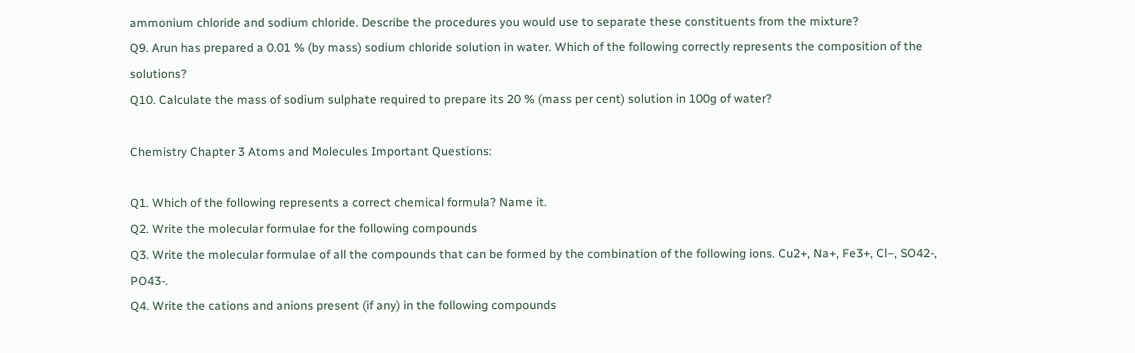ammonium chloride and sodium chloride. Describe the procedures you would use to separate these constituents from the mixture?
Q9. Arun has prepared a 0.01 % (by mass) sodium chloride solution in water. Which of the following correctly represents the composition of the solutions?
Q10. Calculate the mass of sodium sulphate required to prepare its 20 % (mass per cent) solution in 100g of water?

Chemistry Chapter 3 Atoms and Molecules Important Questions:

Q1. Which of the following represents a correct chemical formula? Name it.
Q2. Write the molecular formulae for the following compounds
Q3. Write the molecular formulae of all the compounds that can be formed by the combination of the following ions. Cu2+, Na+, Fe3+, Cl–, SO42-, PO43-.
Q4. Write the cations and anions present (if any) in the following compounds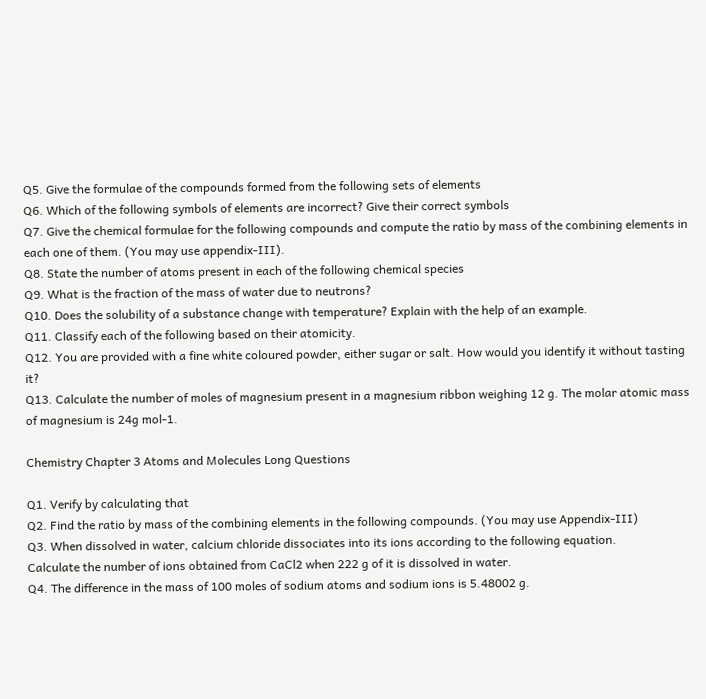Q5. Give the formulae of the compounds formed from the following sets of elements
Q6. Which of the following symbols of elements are incorrect? Give their correct symbols
Q7. Give the chemical formulae for the following compounds and compute the ratio by mass of the combining elements in each one of them. (You may use appendix-III).
Q8. State the number of atoms present in each of the following chemical species
Q9. What is the fraction of the mass of water due to neutrons?
Q10. Does the solubility of a substance change with temperature? Explain with the help of an example.
Q11. Classify each of the following based on their atomicity.
Q12. You are provided with a fine white coloured powder, either sugar or salt. How would you identify it without tasting it?
Q13. Calculate the number of moles of magnesium present in a magnesium ribbon weighing 12 g. The molar atomic mass of magnesium is 24g mol-1.

Chemistry Chapter 3 Atoms and Molecules Long Questions

Q1. Verify by calculating that
Q2. Find the ratio by mass of the combining elements in the following compounds. (You may use Appendix-III)
Q3. When dissolved in water, calcium chloride dissociates into its ions according to the following equation.
Calculate the number of ions obtained from CaCl2 when 222 g of it is dissolved in water.
Q4. The difference in the mass of 100 moles of sodium atoms and sodium ions is 5.48002 g.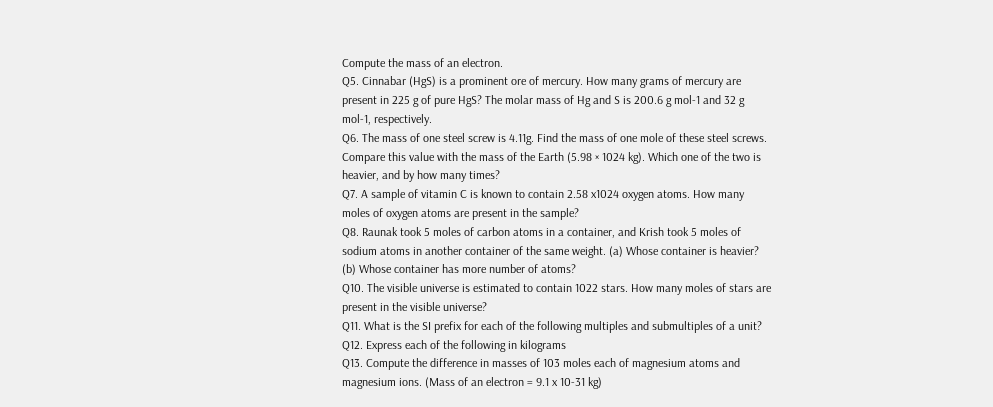Compute the mass of an electron.
Q5. Cinnabar (HgS) is a prominent ore of mercury. How many grams of mercury are present in 225 g of pure HgS? The molar mass of Hg and S is 200.6 g mol-1 and 32 g mol-1, respectively.
Q6. The mass of one steel screw is 4.11g. Find the mass of one mole of these steel screws. Compare this value with the mass of the Earth (5.98 × 1024 kg). Which one of the two is heavier, and by how many times?
Q7. A sample of vitamin C is known to contain 2.58 x1024 oxygen atoms. How many moles of oxygen atoms are present in the sample?
Q8. Raunak took 5 moles of carbon atoms in a container, and Krish took 5 moles of sodium atoms in another container of the same weight. (a) Whose container is heavier? (b) Whose container has more number of atoms?
Q10. The visible universe is estimated to contain 1022 stars. How many moles of stars are present in the visible universe?
Q11. What is the SI prefix for each of the following multiples and submultiples of a unit?
Q12. Express each of the following in kilograms
Q13. Compute the difference in masses of 103 moles each of magnesium atoms and magnesium ions. (Mass of an electron = 9.1 x 10-31 kg)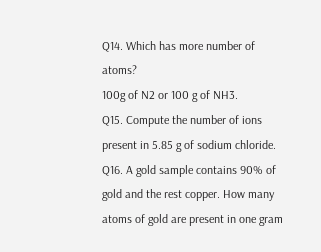Q14. Which has more number of atoms?
100g of N2 or 100 g of NH3.
Q15. Compute the number of ions present in 5.85 g of sodium chloride.
Q16. A gold sample contains 90% of gold and the rest copper. How many atoms of gold are present in one gram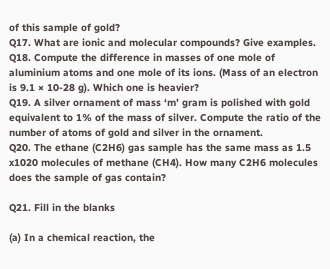of this sample of gold?
Q17. What are ionic and molecular compounds? Give examples.
Q18. Compute the difference in masses of one mole of aluminium atoms and one mole of its ions. (Mass of an electron is 9.1 × 10-28 g). Which one is heavier?
Q19. A silver ornament of mass ‘m’ gram is polished with gold equivalent to 1% of the mass of silver. Compute the ratio of the number of atoms of gold and silver in the ornament.
Q20. The ethane (C2H6) gas sample has the same mass as 1.5 x1020 molecules of methane (CH4). How many C2H6 molecules does the sample of gas contain?

Q21. Fill in the blanks

(a) In a chemical reaction, the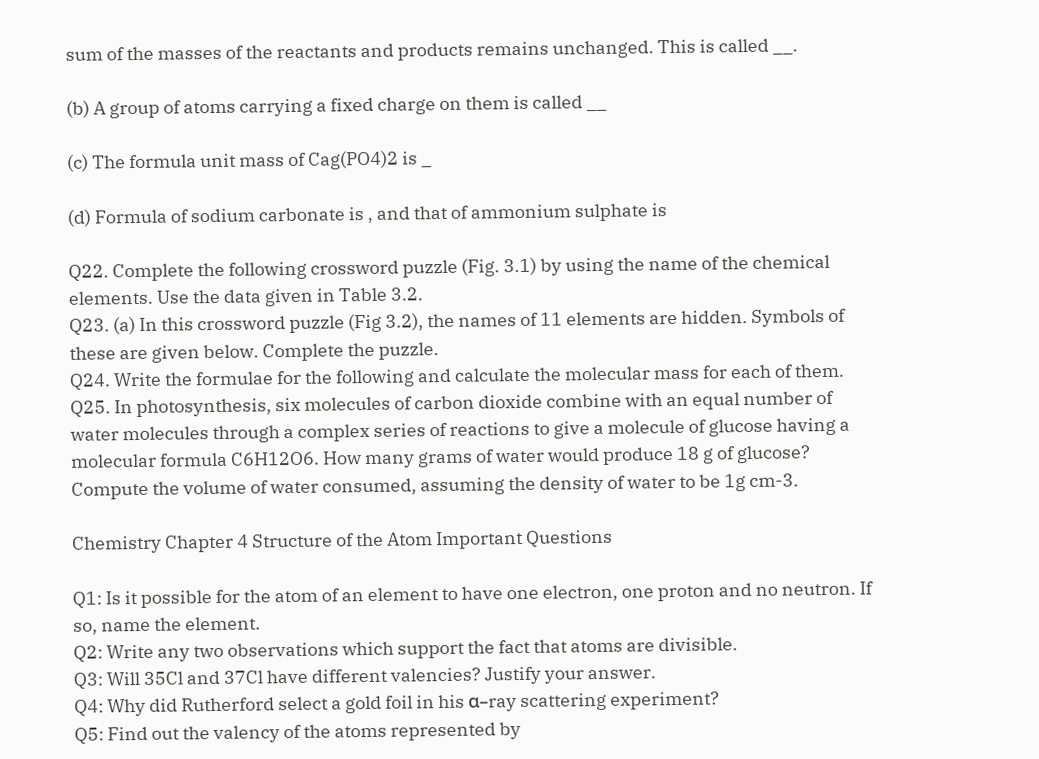sum of the masses of the reactants and products remains unchanged. This is called __.

(b) A group of atoms carrying a fixed charge on them is called __

(c) The formula unit mass of Cag(PO4)2 is _

(d) Formula of sodium carbonate is , and that of ammonium sulphate is

Q22. Complete the following crossword puzzle (Fig. 3.1) by using the name of the chemical elements. Use the data given in Table 3.2.
Q23. (a) In this crossword puzzle (Fig 3.2), the names of 11 elements are hidden. Symbols of these are given below. Complete the puzzle.
Q24. Write the formulae for the following and calculate the molecular mass for each of them.
Q25. In photosynthesis, six molecules of carbon dioxide combine with an equal number of water molecules through a complex series of reactions to give a molecule of glucose having a molecular formula C6H12O6. How many grams of water would produce 18 g of glucose? Compute the volume of water consumed, assuming the density of water to be 1g cm-3.

Chemistry Chapter 4 Structure of the Atom Important Questions

Q1: Is it possible for the atom of an element to have one electron, one proton and no neutron. If so, name the element.
Q2: Write any two observations which support the fact that atoms are divisible.
Q3: Will 35Cl and 37Cl have different valencies? Justify your answer.
Q4: Why did Rutherford select a gold foil in his α–ray scattering experiment?
Q5: Find out the valency of the atoms represented by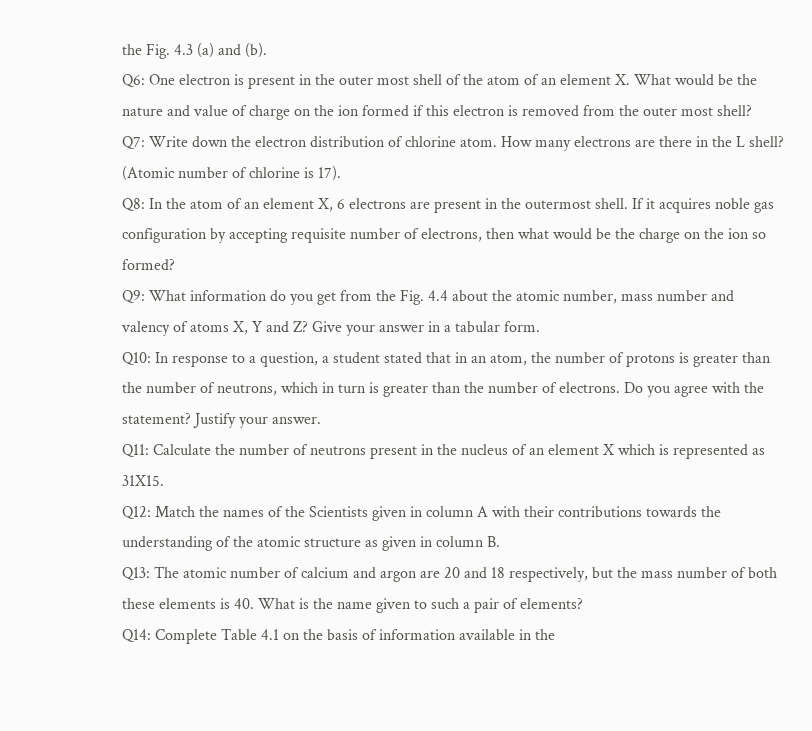the Fig. 4.3 (a) and (b).
Q6: One electron is present in the outer most shell of the atom of an element X. What would be the nature and value of charge on the ion formed if this electron is removed from the outer most shell?
Q7: Write down the electron distribution of chlorine atom. How many electrons are there in the L shell? (Atomic number of chlorine is 17).
Q8: In the atom of an element X, 6 electrons are present in the outermost shell. If it acquires noble gas configuration by accepting requisite number of electrons, then what would be the charge on the ion so formed?
Q9: What information do you get from the Fig. 4.4 about the atomic number, mass number and valency of atoms X, Y and Z? Give your answer in a tabular form.
Q10: In response to a question, a student stated that in an atom, the number of protons is greater than the number of neutrons, which in turn is greater than the number of electrons. Do you agree with the statement? Justify your answer.
Q11: Calculate the number of neutrons present in the nucleus of an element X which is represented as 31X15.
Q12: Match the names of the Scientists given in column A with their contributions towards the understanding of the atomic structure as given in column B.
Q13: The atomic number of calcium and argon are 20 and 18 respectively, but the mass number of both these elements is 40. What is the name given to such a pair of elements?
Q14: Complete Table 4.1 on the basis of information available in the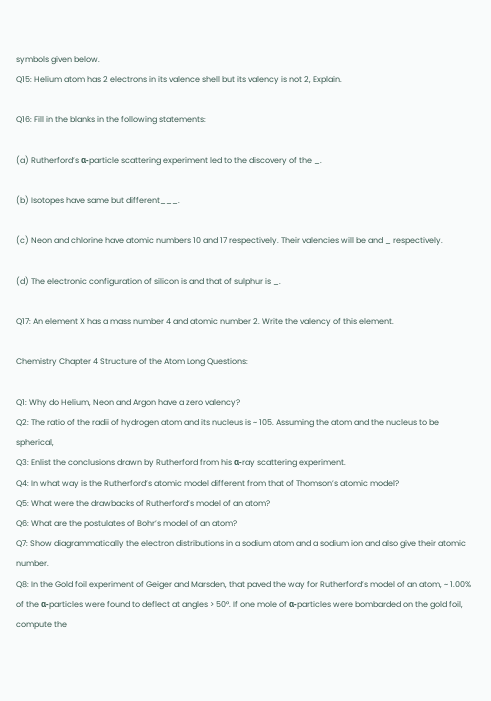symbols given below.
Q15: Helium atom has 2 electrons in its valence shell but its valency is not 2, Explain.

Q16: Fill in the blanks in the following statements:

(a) Rutherford’s α-particle scattering experiment led to the discovery of the _.

(b) Isotopes have same but different___.

(c) Neon and chlorine have atomic numbers 10 and 17 respectively. Their valencies will be and _ respectively.

(d) The electronic configuration of silicon is and that of sulphur is _.

Q17: An element X has a mass number 4 and atomic number 2. Write the valency of this element.

Chemistry Chapter 4 Structure of the Atom Long Questions:

Q1: Why do Helium, Neon and Argon have a zero valency?
Q2: The ratio of the radii of hydrogen atom and its nucleus is ~ 105. Assuming the atom and the nucleus to be spherical,
Q3: Enlist the conclusions drawn by Rutherford from his α-ray scattering experiment.
Q4: In what way is the Rutherford’s atomic model different from that of Thomson’s atomic model?
Q5: What were the drawbacks of Rutherford’s model of an atom?
Q6: What are the postulates of Bohr’s model of an atom?
Q7: Show diagrammatically the electron distributions in a sodium atom and a sodium ion and also give their atomic number.
Q8: In the Gold foil experiment of Geiger and Marsden, that paved the way for Rutherford’s model of an atom, ~ 1.00% of the α-particles were found to deflect at angles > 50°. If one mole of α-particles were bombarded on the gold foil, compute the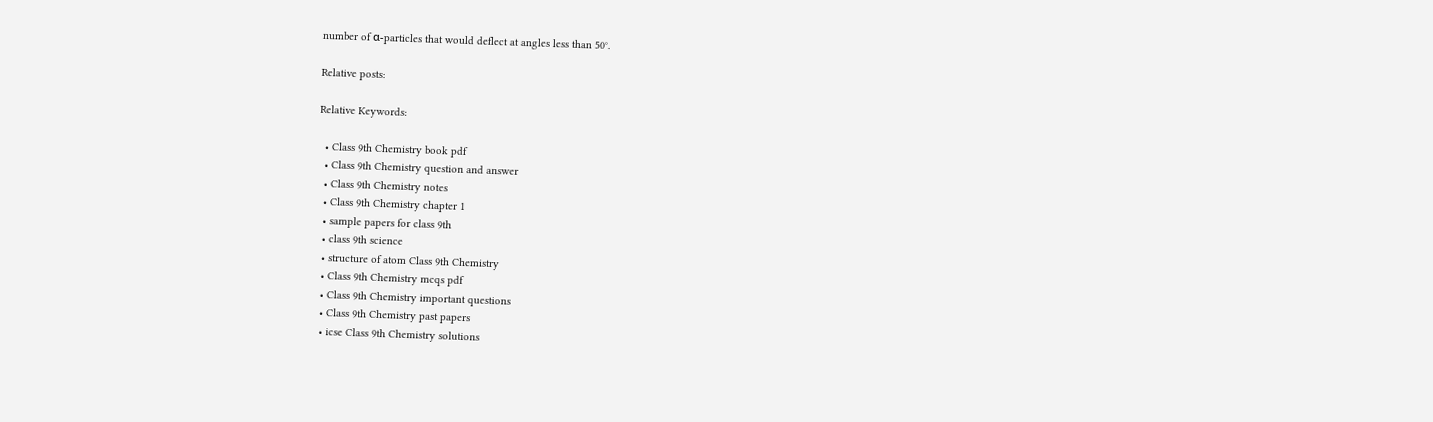number of α-particles that would deflect at angles less than 50°.

Relative posts:

Relative Keywords:

  • Class 9th Chemistry book pdf
  • Class 9th Chemistry question and answer
  • Class 9th Chemistry notes
  • Class 9th Chemistry chapter 1
  • sample papers for class 9th
  • class 9th science
  • structure of atom Class 9th Chemistry
  • Class 9th Chemistry mcqs pdf
  • Class 9th Chemistry important questions
  • Class 9th Chemistry past papers
  • icse Class 9th Chemistry solutions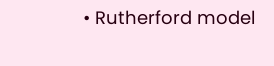• Rutherford model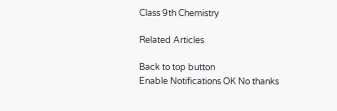Class 9th Chemistry

Related Articles

Back to top button
Enable Notifications OK No thanks